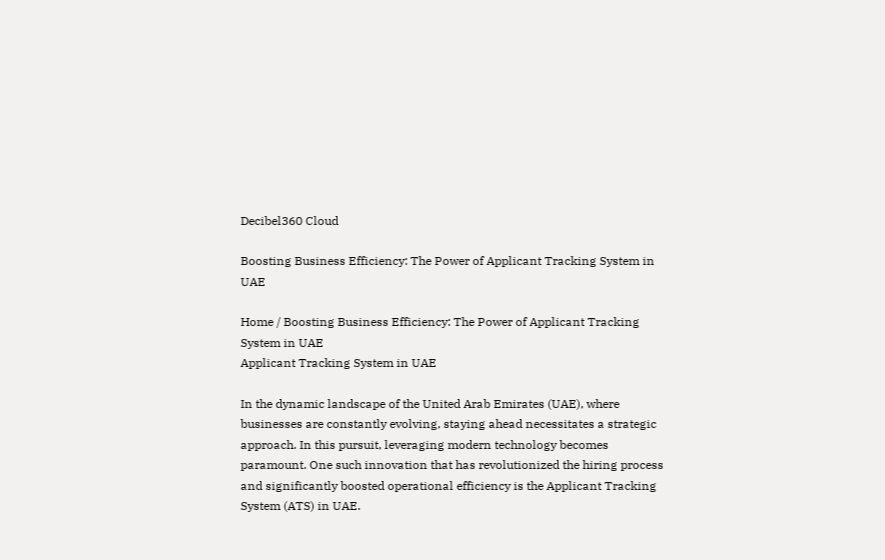Decibel360 Cloud

Boosting Business Efficiency: The Power of Applicant Tracking System in UAE

Home / Boosting Business Efficiency: The Power of Applicant Tracking System in UAE
Applicant Tracking System in UAE

In the dynamic landscape of the United Arab Emirates (UAE), where businesses are constantly evolving, staying ahead necessitates a strategic approach. In this pursuit, leveraging modern technology becomes paramount. One such innovation that has revolutionized the hiring process and significantly boosted operational efficiency is the Applicant Tracking System (ATS) in UAE.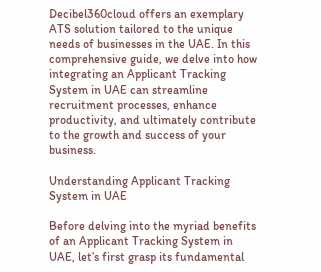Decibel360cloud offers an exemplary ATS solution tailored to the unique needs of businesses in the UAE. In this comprehensive guide, we delve into how integrating an Applicant Tracking System in UAE can streamline recruitment processes, enhance productivity, and ultimately contribute to the growth and success of your business.

Understanding Applicant Tracking System in UAE

Before delving into the myriad benefits of an Applicant Tracking System in UAE, let’s first grasp its fundamental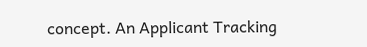concept. An Applicant Tracking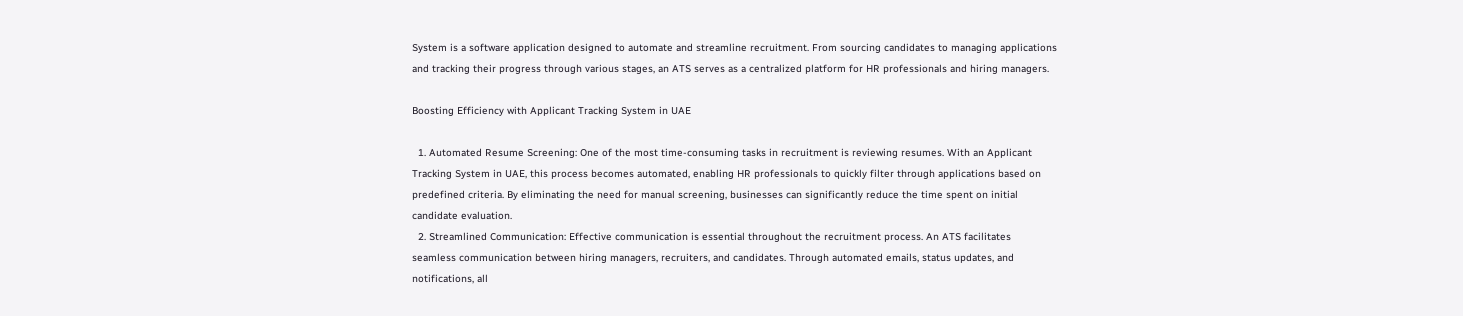System is a software application designed to automate and streamline recruitment. From sourcing candidates to managing applications and tracking their progress through various stages, an ATS serves as a centralized platform for HR professionals and hiring managers.

Boosting Efficiency with Applicant Tracking System in UAE

  1. Automated Resume Screening: One of the most time-consuming tasks in recruitment is reviewing resumes. With an Applicant Tracking System in UAE, this process becomes automated, enabling HR professionals to quickly filter through applications based on predefined criteria. By eliminating the need for manual screening, businesses can significantly reduce the time spent on initial candidate evaluation.
  2. Streamlined Communication: Effective communication is essential throughout the recruitment process. An ATS facilitates seamless communication between hiring managers, recruiters, and candidates. Through automated emails, status updates, and notifications, all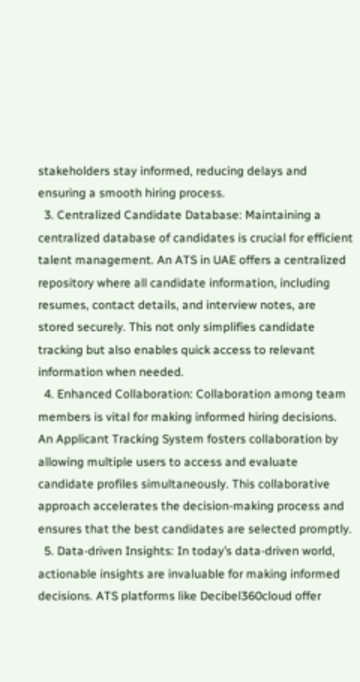stakeholders stay informed, reducing delays and ensuring a smooth hiring process.
  3. Centralized Candidate Database: Maintaining a centralized database of candidates is crucial for efficient talent management. An ATS in UAE offers a centralized repository where all candidate information, including resumes, contact details, and interview notes, are stored securely. This not only simplifies candidate tracking but also enables quick access to relevant information when needed.
  4. Enhanced Collaboration: Collaboration among team members is vital for making informed hiring decisions. An Applicant Tracking System fosters collaboration by allowing multiple users to access and evaluate candidate profiles simultaneously. This collaborative approach accelerates the decision-making process and ensures that the best candidates are selected promptly.
  5. Data-driven Insights: In today’s data-driven world, actionable insights are invaluable for making informed decisions. ATS platforms like Decibel360cloud offer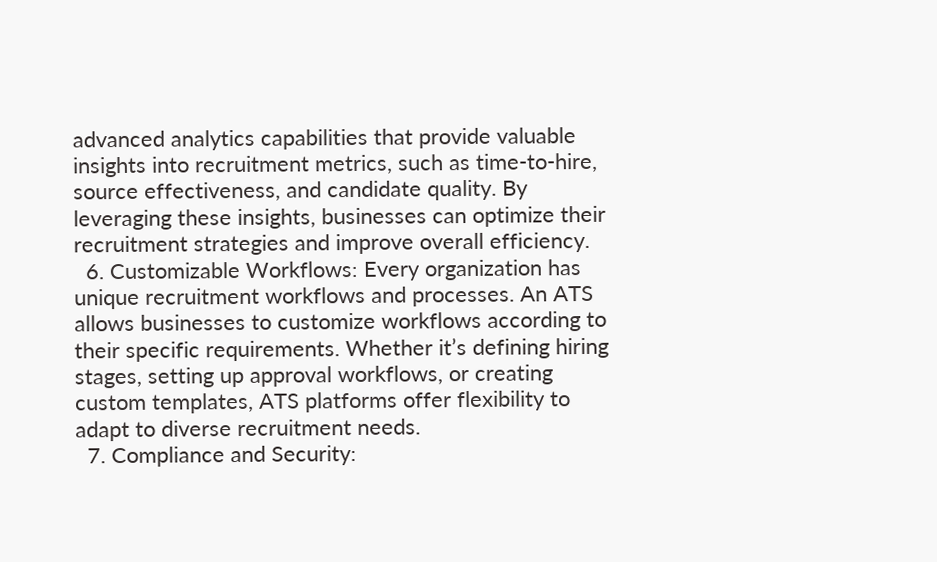advanced analytics capabilities that provide valuable insights into recruitment metrics, such as time-to-hire, source effectiveness, and candidate quality. By leveraging these insights, businesses can optimize their recruitment strategies and improve overall efficiency.
  6. Customizable Workflows: Every organization has unique recruitment workflows and processes. An ATS allows businesses to customize workflows according to their specific requirements. Whether it’s defining hiring stages, setting up approval workflows, or creating custom templates, ATS platforms offer flexibility to adapt to diverse recruitment needs.
  7. Compliance and Security: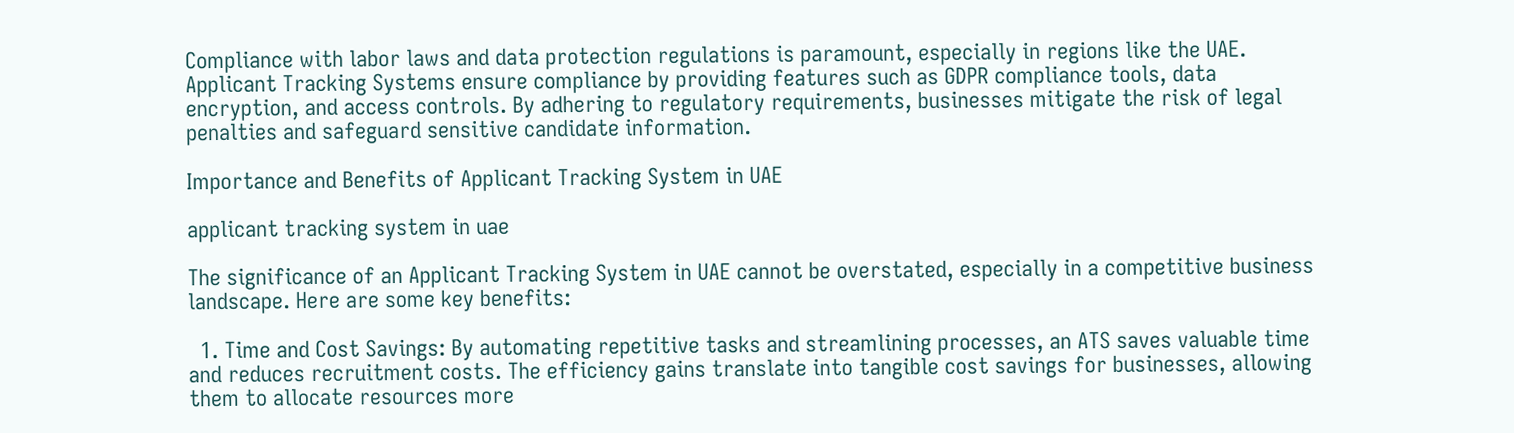Compliance with labor laws and data protection regulations is paramount, especially in regions like the UAE. Applicant Tracking Systems ensure compliance by providing features such as GDPR compliance tools, data encryption, and access controls. By adhering to regulatory requirements, businesses mitigate the risk of legal penalties and safeguard sensitive candidate information.

Importance and Benefits of Applicant Tracking System in UAE

applicant tracking system in uae

The significance of an Applicant Tracking System in UAE cannot be overstated, especially in a competitive business landscape. Here are some key benefits:

  1. Time and Cost Savings: By automating repetitive tasks and streamlining processes, an ATS saves valuable time and reduces recruitment costs. The efficiency gains translate into tangible cost savings for businesses, allowing them to allocate resources more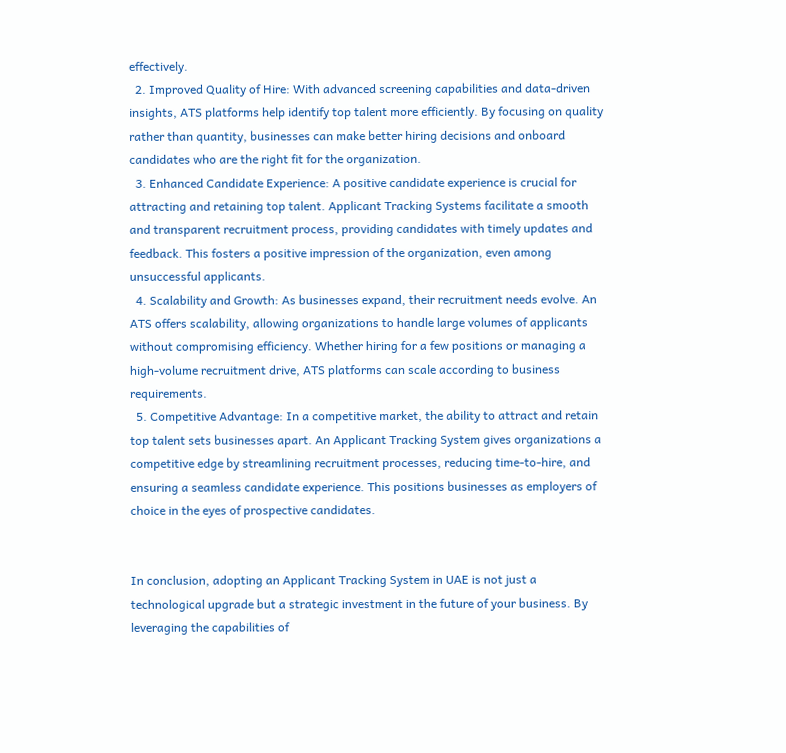effectively.
  2. Improved Quality of Hire: With advanced screening capabilities and data-driven insights, ATS platforms help identify top talent more efficiently. By focusing on quality rather than quantity, businesses can make better hiring decisions and onboard candidates who are the right fit for the organization.
  3. Enhanced Candidate Experience: A positive candidate experience is crucial for attracting and retaining top talent. Applicant Tracking Systems facilitate a smooth and transparent recruitment process, providing candidates with timely updates and feedback. This fosters a positive impression of the organization, even among unsuccessful applicants.
  4. Scalability and Growth: As businesses expand, their recruitment needs evolve. An ATS offers scalability, allowing organizations to handle large volumes of applicants without compromising efficiency. Whether hiring for a few positions or managing a high-volume recruitment drive, ATS platforms can scale according to business requirements.
  5. Competitive Advantage: In a competitive market, the ability to attract and retain top talent sets businesses apart. An Applicant Tracking System gives organizations a competitive edge by streamlining recruitment processes, reducing time-to-hire, and ensuring a seamless candidate experience. This positions businesses as employers of choice in the eyes of prospective candidates.


In conclusion, adopting an Applicant Tracking System in UAE is not just a technological upgrade but a strategic investment in the future of your business. By leveraging the capabilities of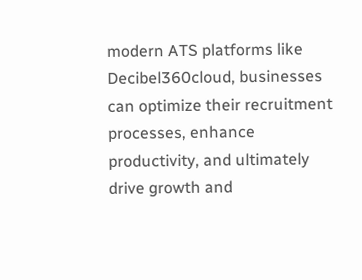modern ATS platforms like Decibel360cloud, businesses can optimize their recruitment processes, enhance productivity, and ultimately drive growth and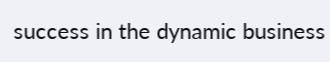success in the dynamic business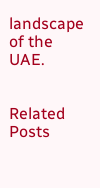landscape of the UAE.


Related Posts